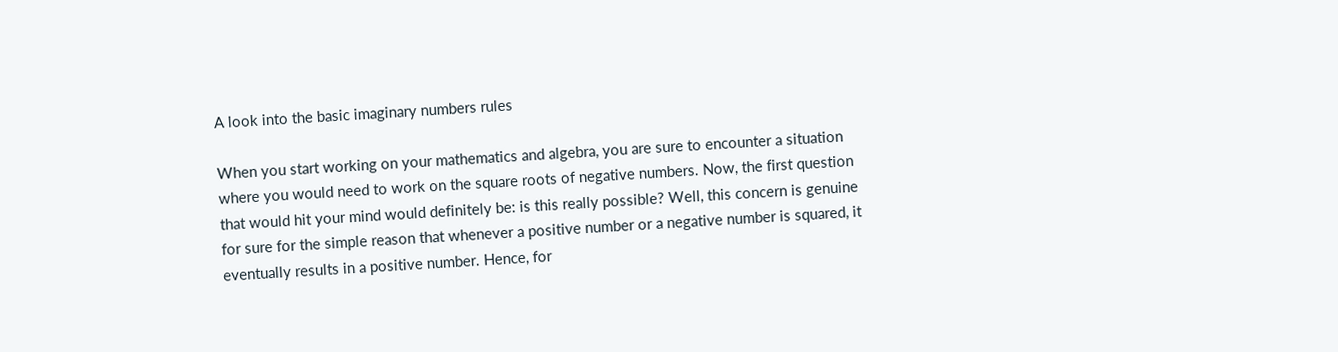A look into the basic imaginary numbers rules

When you start working on your mathematics and algebra, you are sure to encounter a situation where you would need to work on the square roots of negative numbers. Now, the first question that would hit your mind would definitely be: is this really possible? Well, this concern is genuine for sure for the simple reason that whenever a positive number or a negative number is squared, it eventually results in a positive number. Hence, for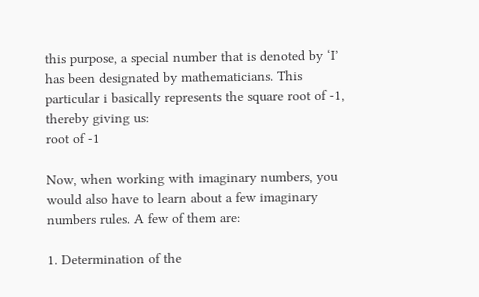this purpose, a special number that is denoted by ‘I’ has been designated by mathematicians. This particular i basically represents the square root of -1, thereby giving us:
root of -1

Now, when working with imaginary numbers, you would also have to learn about a few imaginary numbers rules. A few of them are:

1. Determination of the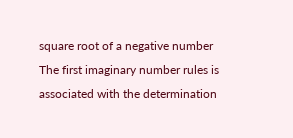square root of a negative number
The first imaginary number rules is associated with the determination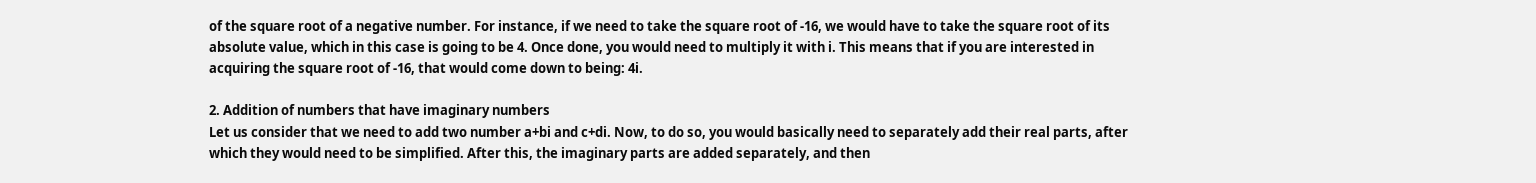of the square root of a negative number. For instance, if we need to take the square root of -16, we would have to take the square root of its absolute value, which in this case is going to be 4. Once done, you would need to multiply it with i. This means that if you are interested in acquiring the square root of -16, that would come down to being: 4i.

2. Addition of numbers that have imaginary numbers
Let us consider that we need to add two number a+bi and c+di. Now, to do so, you would basically need to separately add their real parts, after which they would need to be simplified. After this, the imaginary parts are added separately, and then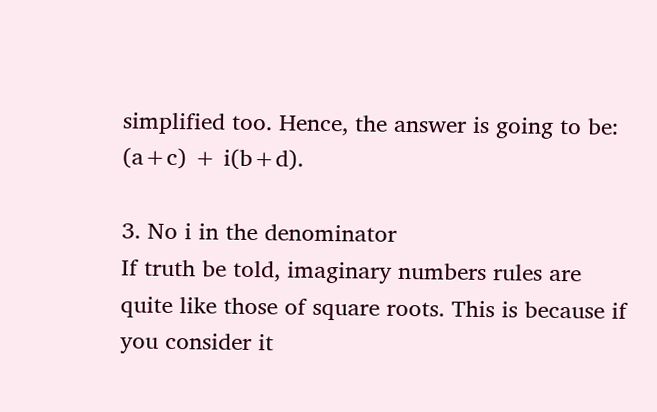simplified too. Hence, the answer is going to be: (a+c) + i(b+d).

3. No i in the denominator
If truth be told, imaginary numbers rules are quite like those of square roots. This is because if you consider it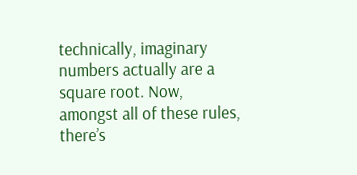technically, imaginary numbers actually are a square root. Now, amongst all of these rules, there’s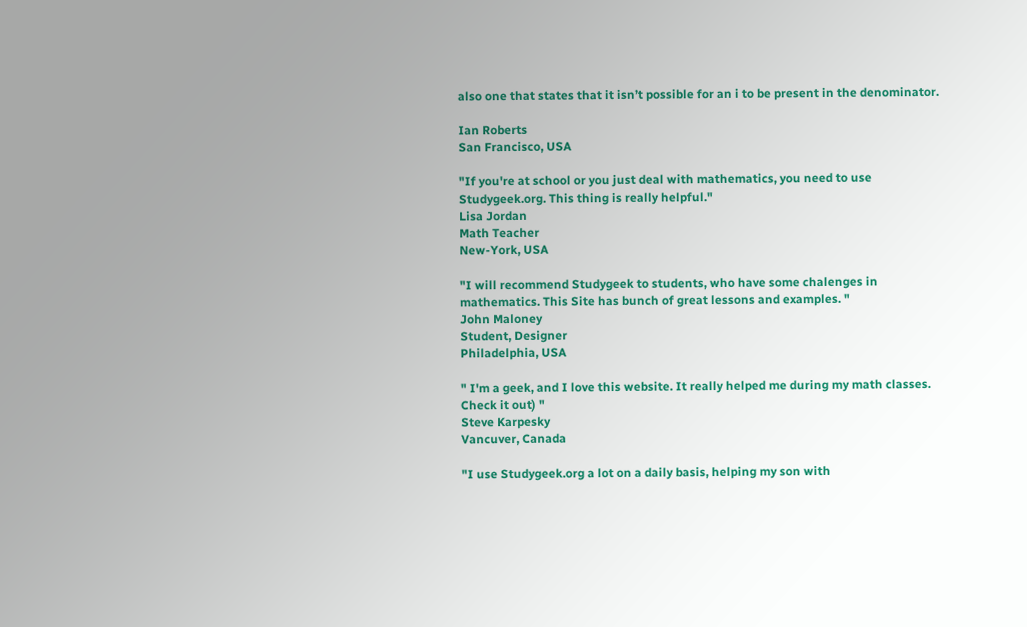also one that states that it isn’t possible for an i to be present in the denominator.

Ian Roberts
San Francisco, USA

"If you're at school or you just deal with mathematics, you need to use Studygeek.org. This thing is really helpful."
Lisa Jordan
Math Teacher
New-York, USA

"I will recommend Studygeek to students, who have some chalenges in mathematics. This Site has bunch of great lessons and examples. "
John Maloney
Student, Designer
Philadelphia, USA

" I'm a geek, and I love this website. It really helped me during my math classes. Check it out) "
Steve Karpesky
Vancuver, Canada

"I use Studygeek.org a lot on a daily basis, helping my son with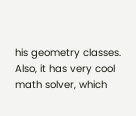his geometry classes. Also, it has very cool math solver, which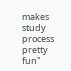makes study process pretty fun"